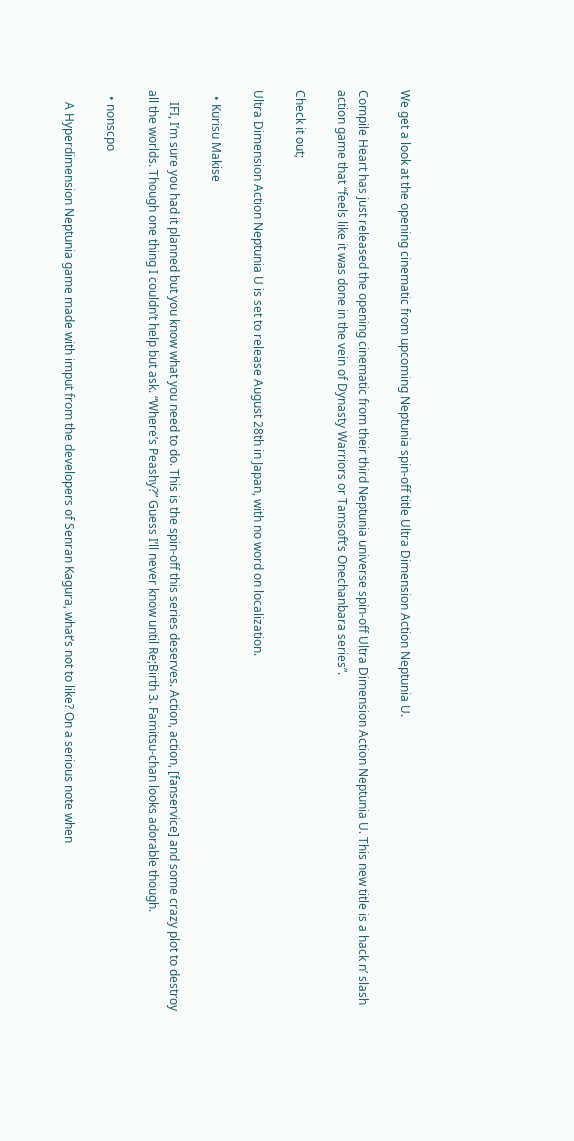We get a look at the opening cinematic from upcoming Neptunia spin-off title Ultra Dimension Action Neptunia U.

Compile Heart has just released the opening cinematic from their third Neptunia universe spin-off Ultra Dimension Action Neptunia U. This new title is a hack n’ slash action game that “feels like it was done in the vein of Dynasty Warriors or Tamsoft’s Onechanbara series”.

Check it out;

Ultra Dimension Action Neptunia U is set to release August 28th in Japan, with no word on localization.

  • Kurisu Makise

    IFI, I’m sure you had it planned but you know what you need to do. This is the spin-off this series deserves. Action, action, [fanservice] and some crazy plot to destroy all the worlds. Though one thing I couldn’t help but ask. “Where’s Peashy?” Guess I’ll never know until Re;Birth 3. Famitsu-chan looks adorable though.

  • nonscpo

    A Hyperdimension Neptunia game made with imput from the developers of Senran Kagura, what’s not to like? On a serious note when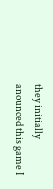they initially anounced this game I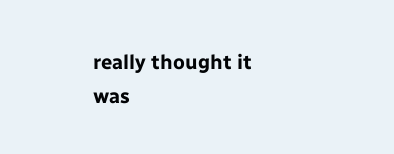really thought it was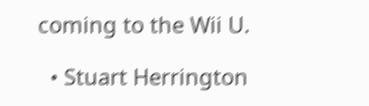coming to the Wii U.

  • Stuart Herrington